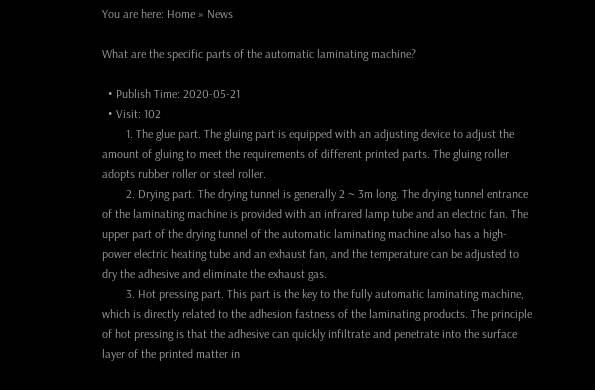You are here: Home » News

What are the specific parts of the automatic laminating machine?

  • Publish Time: 2020-05-21
  • Visit: 102
        1. The glue part. The gluing part is equipped with an adjusting device to adjust the amount of gluing to meet the requirements of different printed parts. The gluing roller adopts rubber roller or steel roller.
        2. Drying part. The drying tunnel is generally 2 ~ 3m long. The drying tunnel entrance of the laminating machine is provided with an infrared lamp tube and an electric fan. The upper part of the drying tunnel of the automatic laminating machine also has a high-power electric heating tube and an exhaust fan, and the temperature can be adjusted to dry the adhesive and eliminate the exhaust gas.
        3. Hot pressing part. This part is the key to the fully automatic laminating machine, which is directly related to the adhesion fastness of the laminating products. The principle of hot pressing is that the adhesive can quickly infiltrate and penetrate into the surface layer of the printed matter in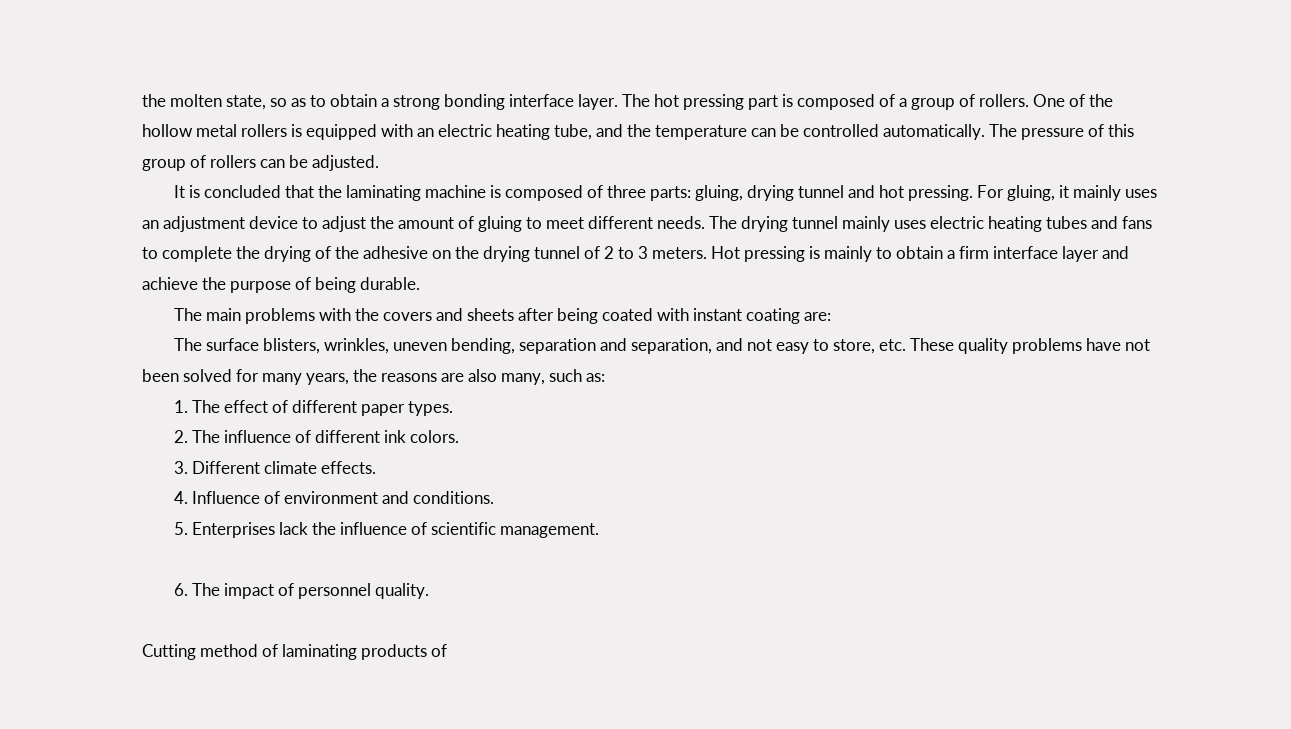the molten state, so as to obtain a strong bonding interface layer. The hot pressing part is composed of a group of rollers. One of the hollow metal rollers is equipped with an electric heating tube, and the temperature can be controlled automatically. The pressure of this group of rollers can be adjusted.
        It is concluded that the laminating machine is composed of three parts: gluing, drying tunnel and hot pressing. For gluing, it mainly uses an adjustment device to adjust the amount of gluing to meet different needs. The drying tunnel mainly uses electric heating tubes and fans to complete the drying of the adhesive on the drying tunnel of 2 to 3 meters. Hot pressing is mainly to obtain a firm interface layer and achieve the purpose of being durable.
        The main problems with the covers and sheets after being coated with instant coating are:
        The surface blisters, wrinkles, uneven bending, separation and separation, and not easy to store, etc. These quality problems have not been solved for many years, the reasons are also many, such as:
        1. The effect of different paper types.
        2. The influence of different ink colors.
        3. Different climate effects.
        4. Influence of environment and conditions.
        5. Enterprises lack the influence of scientific management.

        6. The impact of personnel quality.

Cutting method of laminating products of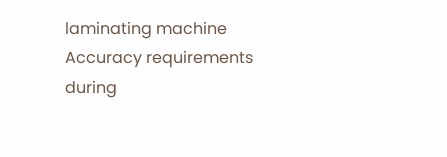laminating machine
Accuracy requirements during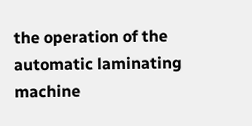the operation of the automatic laminating machine